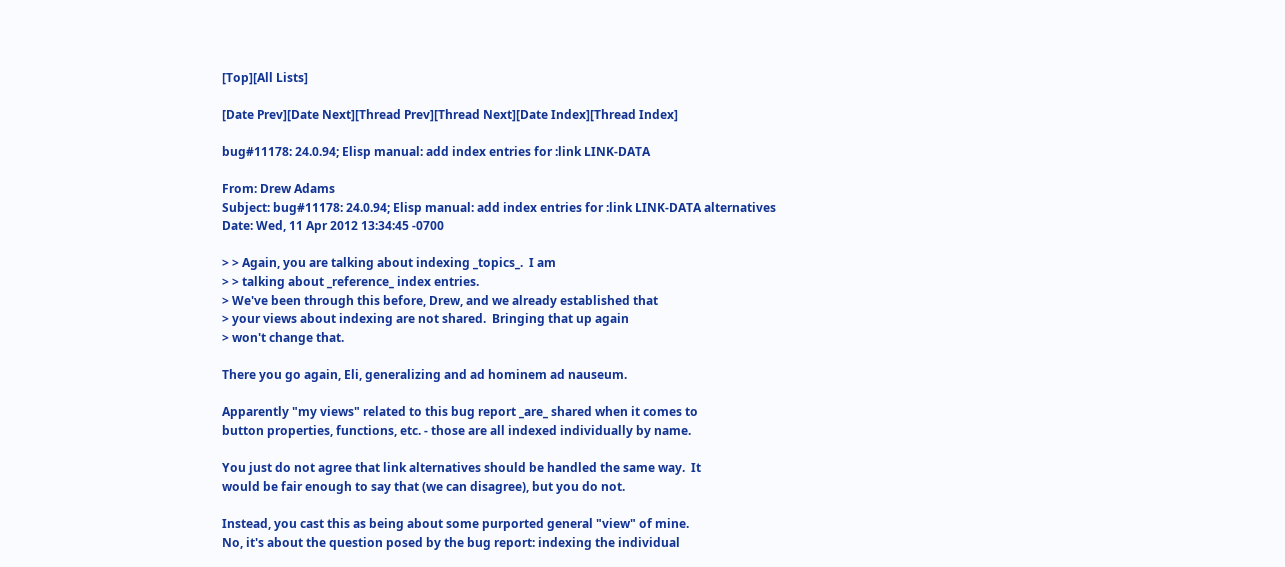[Top][All Lists]

[Date Prev][Date Next][Thread Prev][Thread Next][Date Index][Thread Index]

bug#11178: 24.0.94; Elisp manual: add index entries for :link LINK-DATA

From: Drew Adams
Subject: bug#11178: 24.0.94; Elisp manual: add index entries for :link LINK-DATA alternatives
Date: Wed, 11 Apr 2012 13:34:45 -0700

> > Again, you are talking about indexing _topics_.  I am
> > talking about _reference_ index entries.
> We've been through this before, Drew, and we already established that
> your views about indexing are not shared.  Bringing that up again
> won't change that.

There you go again, Eli, generalizing and ad hominem ad nauseum.

Apparently "my views" related to this bug report _are_ shared when it comes to
button properties, functions, etc. - those are all indexed individually by name.

You just do not agree that link alternatives should be handled the same way.  It
would be fair enough to say that (we can disagree), but you do not.

Instead, you cast this as being about some purported general "view" of mine.
No, it's about the question posed by the bug report: indexing the individual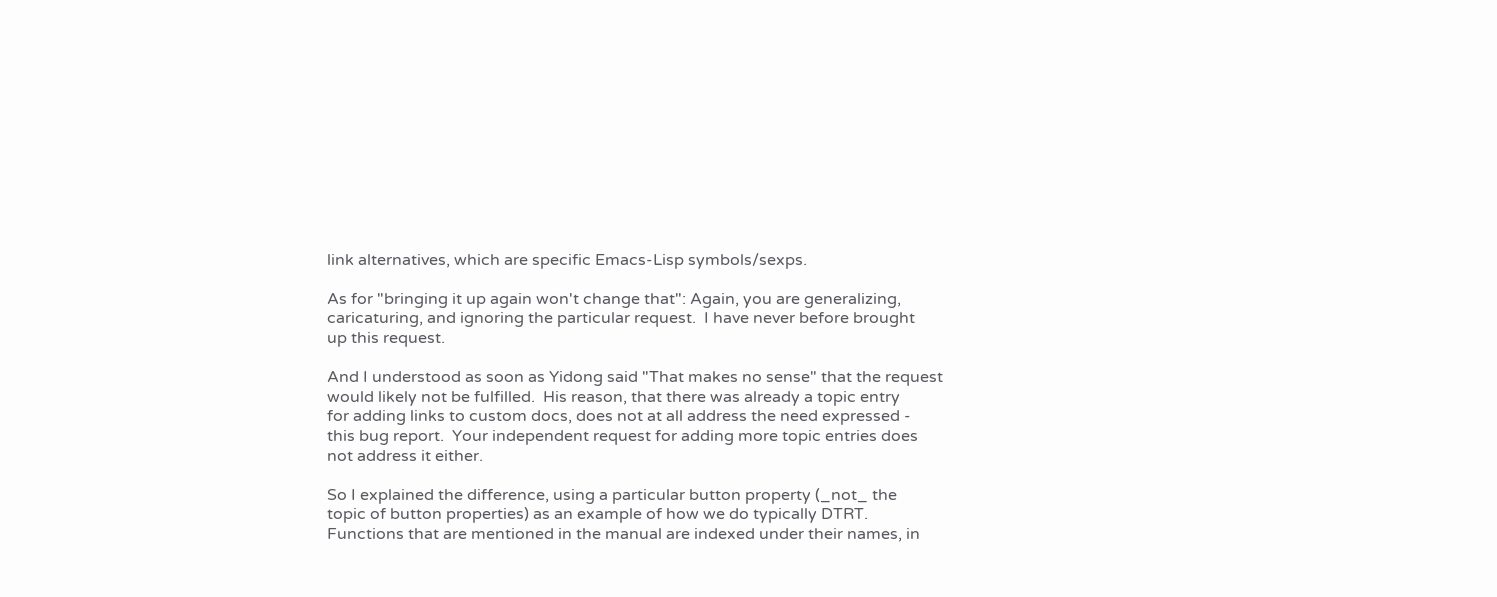link alternatives, which are specific Emacs-Lisp symbols/sexps.

As for "bringing it up again won't change that": Again, you are generalizing,
caricaturing, and ignoring the particular request.  I have never before brought
up this request.

And I understood as soon as Yidong said "That makes no sense" that the request
would likely not be fulfilled.  His reason, that there was already a topic entry
for adding links to custom docs, does not at all address the need expressed -
this bug report.  Your independent request for adding more topic entries does
not address it either.

So I explained the difference, using a particular button property (_not_ the
topic of button properties) as an example of how we do typically DTRT.
Functions that are mentioned in the manual are indexed under their names, in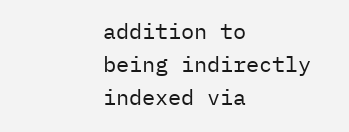addition to being indirectly indexed via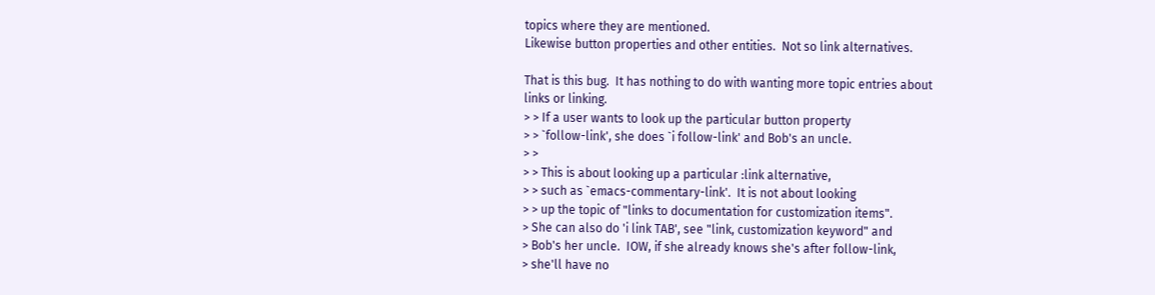topics where they are mentioned.
Likewise button properties and other entities.  Not so link alternatives.

That is this bug.  It has nothing to do with wanting more topic entries about
links or linking.
> > If a user wants to look up the particular button property
> > `follow-link', she does `i follow-link' and Bob's an uncle.
> >
> > This is about looking up a particular :link alternative,
> > such as `emacs-commentary-link'.  It is not about looking
> > up the topic of "links to documentation for customization items".
> She can also do 'i link TAB', see "link, customization keyword" and
> Bob's her uncle.  IOW, if she already knows she's after follow-link,
> she'll have no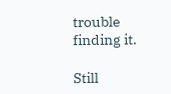trouble finding it.

Still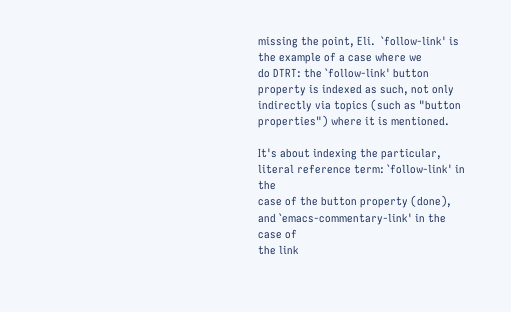missing the point, Eli.  `follow-link' is the example of a case where we
do DTRT: the `follow-link' button property is indexed as such, not only
indirectly via topics (such as "button properties") where it is mentioned.

It's about indexing the particular, literal reference term: `follow-link' in the
case of the button property (done), and `emacs-commentary-link' in the case of
the link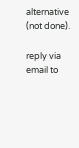alternative (not done).

reply via email to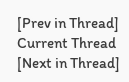[Prev in Thread] Current Thread [Next in Thread]